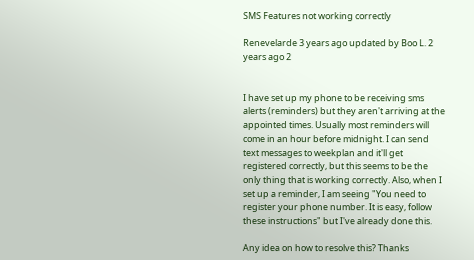SMS Features not working correctly

Renevelarde 3 years ago updated by Boo L. 2 years ago 2


I have set up my phone to be receiving sms alerts (reminders) but they aren't arriving at the appointed times. Usually most reminders will come in an hour before midnight. I can send text messages to weekplan and it'll get registered correctly, but this seems to be the only thing that is working correctly. Also, when I set up a reminder, I am seeing "You need to register your phone number. It is easy, follow these instructions" but I've already done this.

Any idea on how to resolve this? Thanks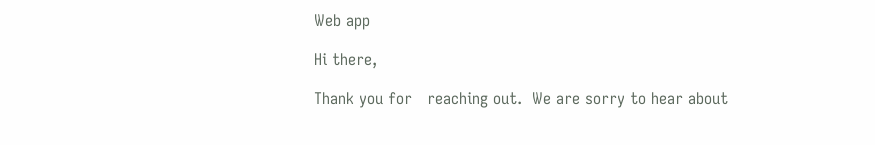Web app

Hi there,

Thank you for   reaching out.  We are sorry to hear about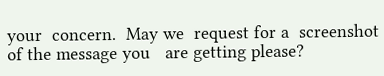your  concern.  May we  request for a  screenshot of the message you   are getting please?